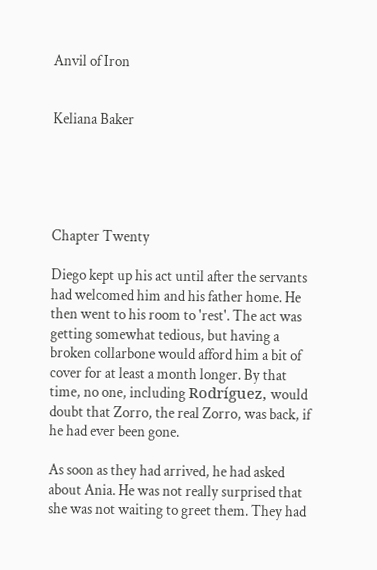Anvil of Iron


Keliana Baker





Chapter Twenty

Diego kept up his act until after the servants had welcomed him and his father home. He then went to his room to 'rest'. The act was getting somewhat tedious, but having a broken collarbone would afford him a bit of cover for at least a month longer. By that time, no one, including Rodríguez, would doubt that Zorro, the real Zorro, was back, if he had ever been gone.

As soon as they had arrived, he had asked about Ania. He was not really surprised that she was not waiting to greet them. They had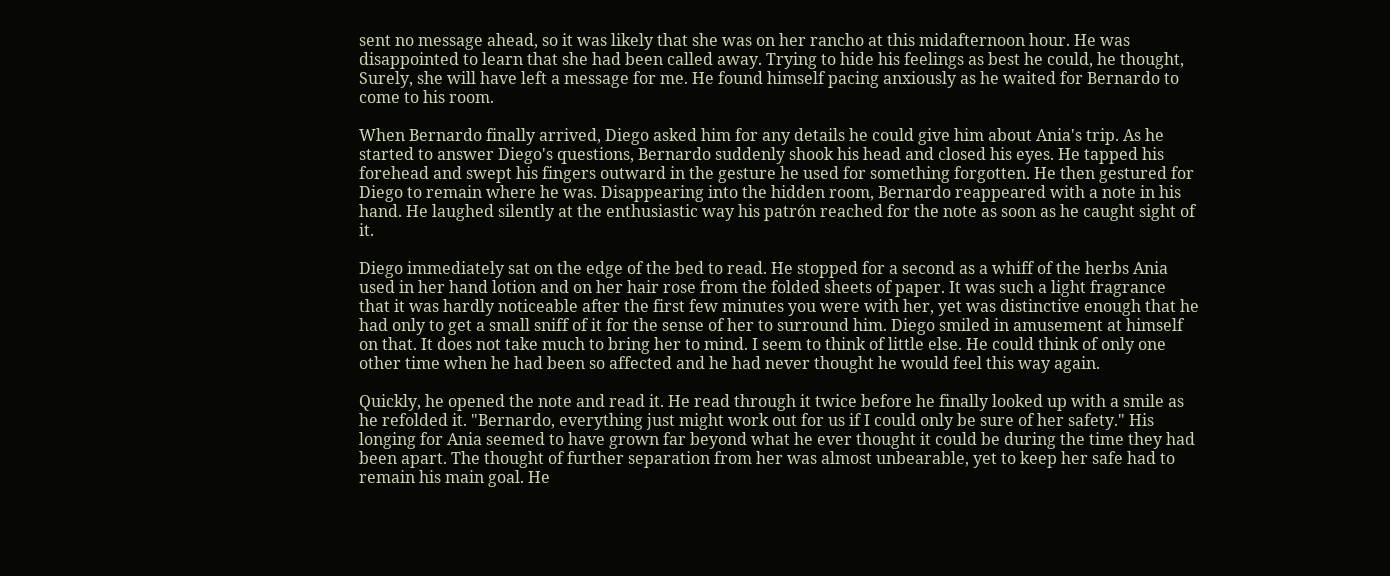sent no message ahead, so it was likely that she was on her rancho at this midafternoon hour. He was disappointed to learn that she had been called away. Trying to hide his feelings as best he could, he thought, Surely, she will have left a message for me. He found himself pacing anxiously as he waited for Bernardo to come to his room.

When Bernardo finally arrived, Diego asked him for any details he could give him about Ania's trip. As he started to answer Diego's questions, Bernardo suddenly shook his head and closed his eyes. He tapped his forehead and swept his fingers outward in the gesture he used for something forgotten. He then gestured for Diego to remain where he was. Disappearing into the hidden room, Bernardo reappeared with a note in his hand. He laughed silently at the enthusiastic way his patrón reached for the note as soon as he caught sight of it.

Diego immediately sat on the edge of the bed to read. He stopped for a second as a whiff of the herbs Ania used in her hand lotion and on her hair rose from the folded sheets of paper. It was such a light fragrance that it was hardly noticeable after the first few minutes you were with her, yet was distinctive enough that he had only to get a small sniff of it for the sense of her to surround him. Diego smiled in amusement at himself on that. It does not take much to bring her to mind. I seem to think of little else. He could think of only one other time when he had been so affected and he had never thought he would feel this way again.

Quickly, he opened the note and read it. He read through it twice before he finally looked up with a smile as he refolded it. "Bernardo, everything just might work out for us if I could only be sure of her safety." His longing for Ania seemed to have grown far beyond what he ever thought it could be during the time they had been apart. The thought of further separation from her was almost unbearable, yet to keep her safe had to remain his main goal. He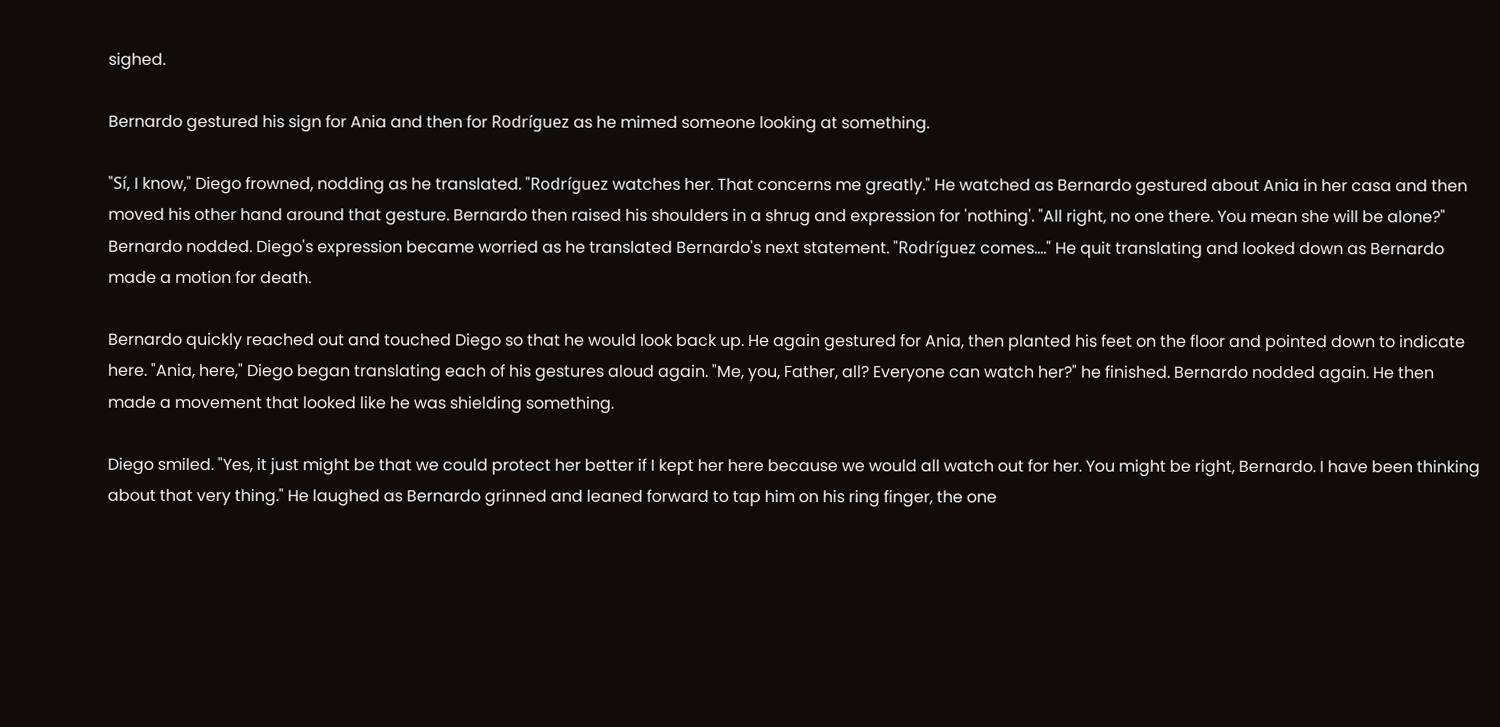sighed.

Bernardo gestured his sign for Ania and then for Rodríguez as he mimed someone looking at something.

"Sí, I know," Diego frowned, nodding as he translated. "Rodríguez watches her. That concerns me greatly." He watched as Bernardo gestured about Ania in her casa and then moved his other hand around that gesture. Bernardo then raised his shoulders in a shrug and expression for 'nothing'. "All right, no one there. You mean she will be alone?" Bernardo nodded. Diego's expression became worried as he translated Bernardo's next statement. "Rodríguez comes...." He quit translating and looked down as Bernardo made a motion for death.

Bernardo quickly reached out and touched Diego so that he would look back up. He again gestured for Ania, then planted his feet on the floor and pointed down to indicate here. "Ania, here," Diego began translating each of his gestures aloud again. "Me, you, Father, all? Everyone can watch her?" he finished. Bernardo nodded again. He then made a movement that looked like he was shielding something.

Diego smiled. "Yes, it just might be that we could protect her better if I kept her here because we would all watch out for her. You might be right, Bernardo. I have been thinking about that very thing." He laughed as Bernardo grinned and leaned forward to tap him on his ring finger, the one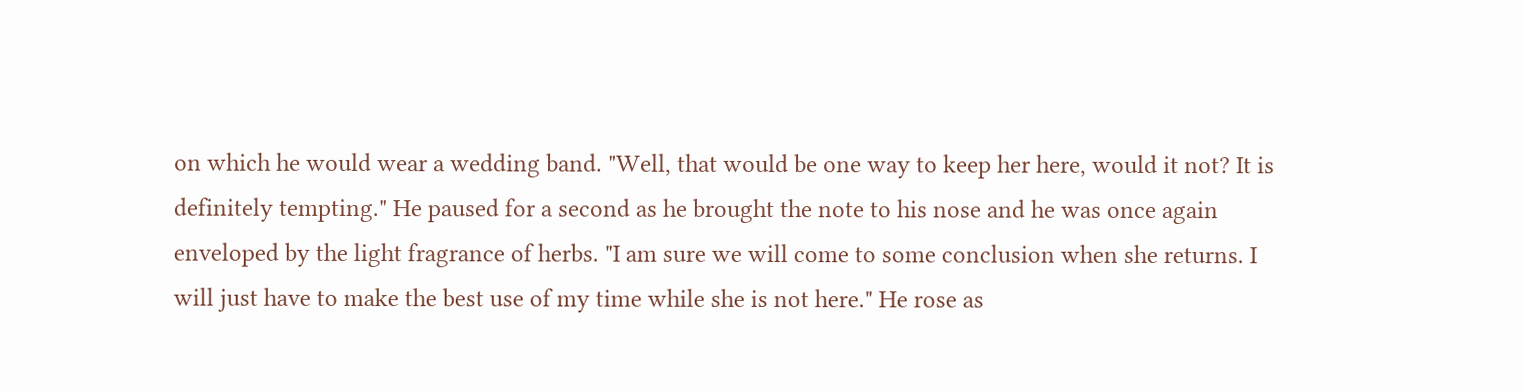on which he would wear a wedding band. "Well, that would be one way to keep her here, would it not? It is definitely tempting." He paused for a second as he brought the note to his nose and he was once again enveloped by the light fragrance of herbs. "I am sure we will come to some conclusion when she returns. I will just have to make the best use of my time while she is not here." He rose as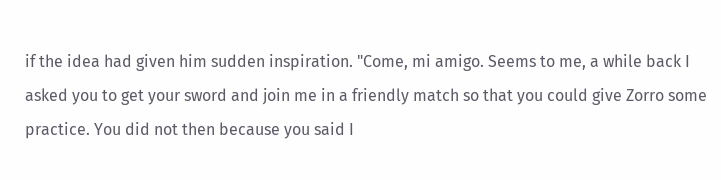if the idea had given him sudden inspiration. "Come, mi amigo. Seems to me, a while back I asked you to get your sword and join me in a friendly match so that you could give Zorro some practice. You did not then because you said I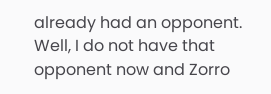already had an opponent. Well, I do not have that opponent now and Zorro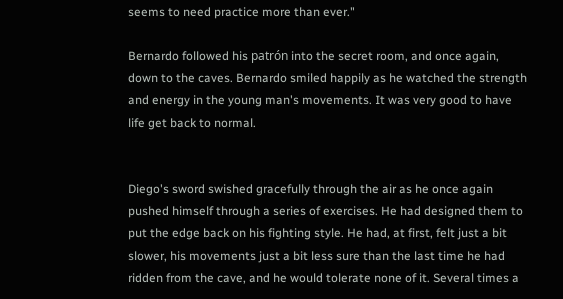seems to need practice more than ever."

Bernardo followed his patrón into the secret room, and once again, down to the caves. Bernardo smiled happily as he watched the strength and energy in the young man's movements. It was very good to have life get back to normal.


Diego's sword swished gracefully through the air as he once again pushed himself through a series of exercises. He had designed them to put the edge back on his fighting style. He had, at first, felt just a bit slower, his movements just a bit less sure than the last time he had ridden from the cave, and he would tolerate none of it. Several times a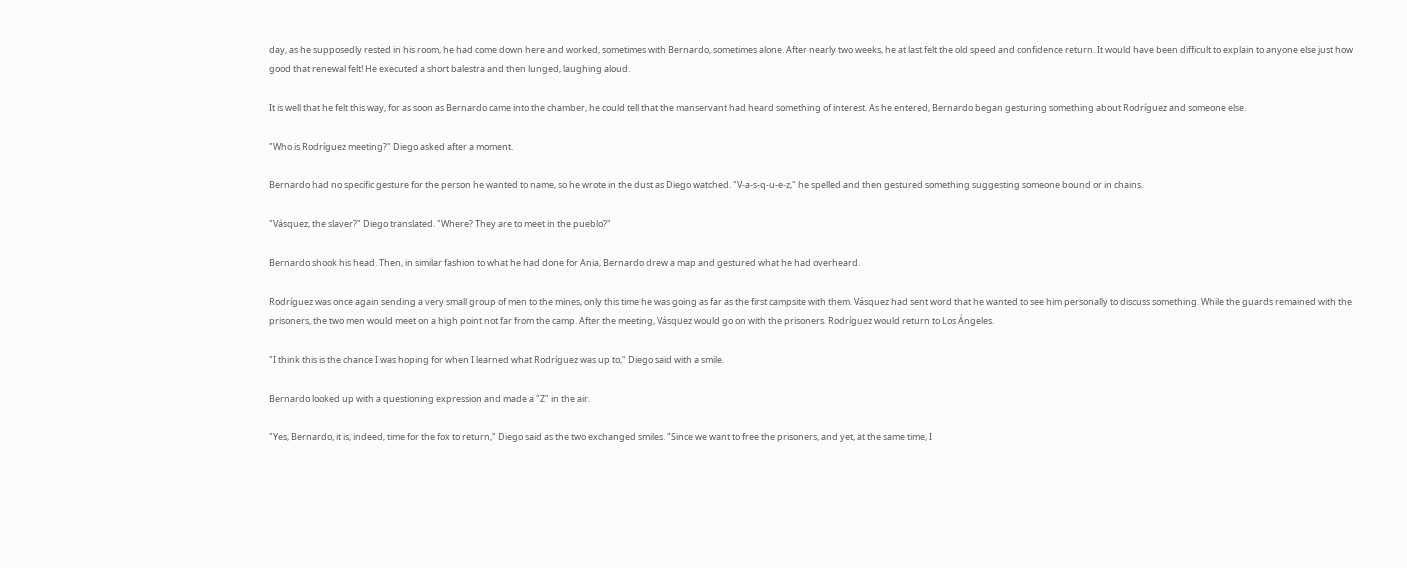day, as he supposedly rested in his room, he had come down here and worked, sometimes with Bernardo, sometimes alone. After nearly two weeks, he at last felt the old speed and confidence return. It would have been difficult to explain to anyone else just how good that renewal felt! He executed a short balestra and then lunged, laughing aloud.

It is well that he felt this way, for as soon as Bernardo came into the chamber, he could tell that the manservant had heard something of interest. As he entered, Bernardo began gesturing something about Rodríguez and someone else.

"Who is Rodríguez meeting?" Diego asked after a moment.

Bernardo had no specific gesture for the person he wanted to name, so he wrote in the dust as Diego watched. "V-a-s-q-u-e-z," he spelled and then gestured something suggesting someone bound or in chains.

"Vásquez, the slaver?" Diego translated. "Where? They are to meet in the pueblo?"

Bernardo shook his head. Then, in similar fashion to what he had done for Ania, Bernardo drew a map and gestured what he had overheard.

Rodríguez was once again sending a very small group of men to the mines, only this time he was going as far as the first campsite with them. Vásquez had sent word that he wanted to see him personally to discuss something. While the guards remained with the prisoners, the two men would meet on a high point not far from the camp. After the meeting, Vásquez would go on with the prisoners. Rodríguez would return to Los Ángeles.

"I think this is the chance I was hoping for when I learned what Rodríguez was up to," Diego said with a smile.

Bernardo looked up with a questioning expression and made a "Z" in the air.

"Yes, Bernardo, it is, indeed, time for the fox to return," Diego said as the two exchanged smiles. "Since we want to free the prisoners, and yet, at the same time, I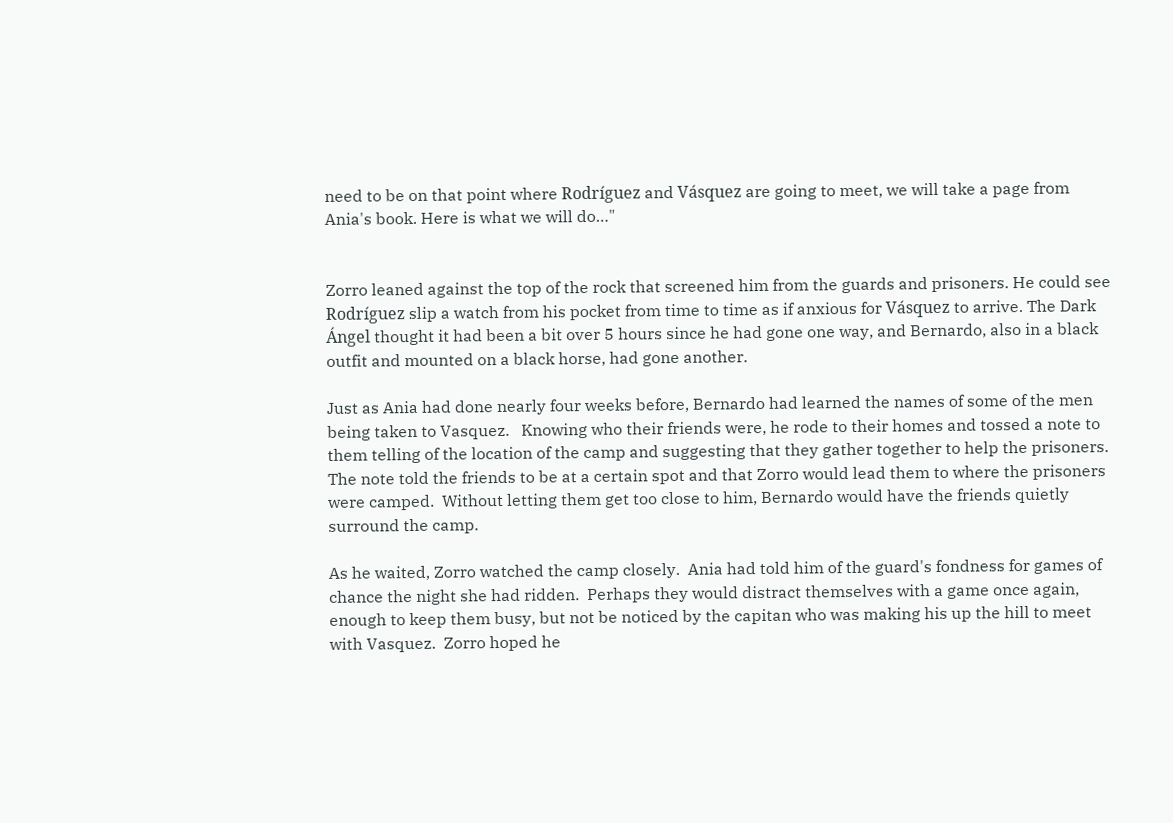need to be on that point where Rodríguez and Vásquez are going to meet, we will take a page from Ania's book. Here is what we will do…"


Zorro leaned against the top of the rock that screened him from the guards and prisoners. He could see Rodríguez slip a watch from his pocket from time to time as if anxious for Vásquez to arrive. The Dark Ángel thought it had been a bit over 5 hours since he had gone one way, and Bernardo, also in a black outfit and mounted on a black horse, had gone another.

Just as Ania had done nearly four weeks before, Bernardo had learned the names of some of the men being taken to Vasquez.   Knowing who their friends were, he rode to their homes and tossed a note to them telling of the location of the camp and suggesting that they gather together to help the prisoners.  The note told the friends to be at a certain spot and that Zorro would lead them to where the prisoners were camped.  Without letting them get too close to him, Bernardo would have the friends quietly surround the camp.

As he waited, Zorro watched the camp closely.  Ania had told him of the guard's fondness for games of chance the night she had ridden.  Perhaps they would distract themselves with a game once again, enough to keep them busy, but not be noticed by the capitan who was making his up the hill to meet with Vasquez.  Zorro hoped he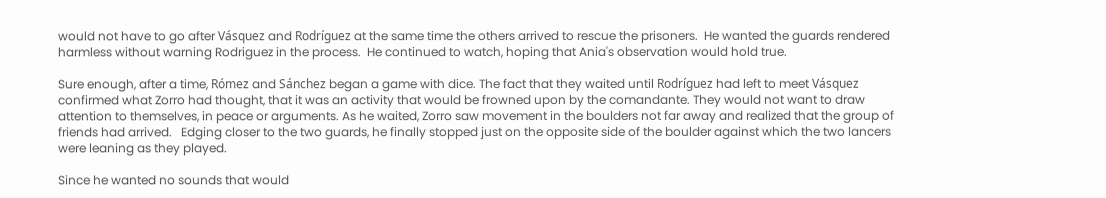would not have to go after Vásquez and Rodríguez at the same time the others arrived to rescue the prisoners.  He wanted the guards rendered harmless without warning Rodriguez in the process.  He continued to watch, hoping that Ania's observation would hold true.

Sure enough, after a time, Rómez and Sánchez began a game with dice. The fact that they waited until Rodríguez had left to meet Vásquez confirmed what Zorro had thought, that it was an activity that would be frowned upon by the comandante. They would not want to draw attention to themselves, in peace or arguments. As he waited, Zorro saw movement in the boulders not far away and realized that the group of friends had arrived.   Edging closer to the two guards, he finally stopped just on the opposite side of the boulder against which the two lancers were leaning as they played.

Since he wanted no sounds that would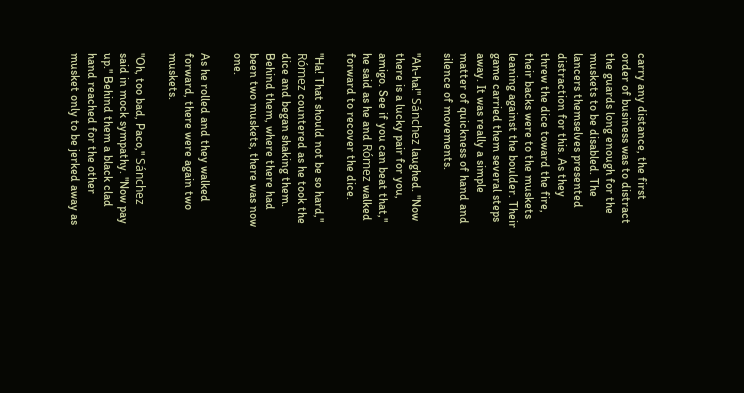carry any distance, the first order of business was to distract the guards long enough for the muskets to be disabled. The lancers themselves presented distraction for this. As they threw the dice toward the fire, their backs were to the muskets leaning against the boulder. Their game carried them several steps away. It was really a simple matter of quickness of hand and silence of movements.

"Ah-ha!" Sánchez laughed. "Now there is a lucky pair for you, amigo. See if you can beat that," he said as he and Rómez walked forward to recover the dice.

"Ha! That should not be so hard," Rómez countered as he took the dice and began shaking them. Behind them, where there had been two muskets, there was now one.

As he rolled and they walked forward, there were again two muskets.

"Oh, too bad, Paco," Sánchez said in mock sympathy. "Now pay up." Behind them a black clad hand reached for the other musket only to be jerked away as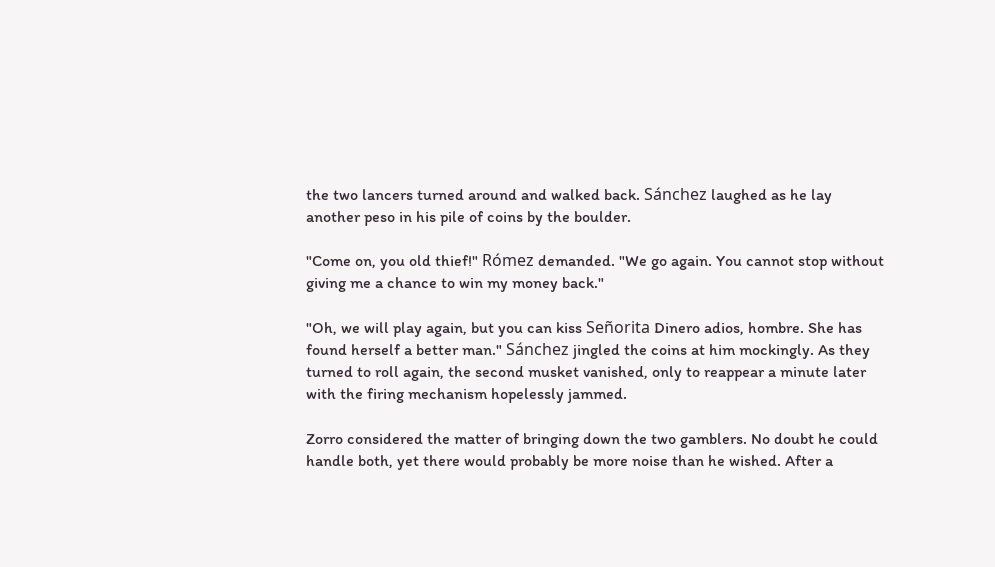the two lancers turned around and walked back. Sánchez laughed as he lay another peso in his pile of coins by the boulder.

"Come on, you old thief!" Rómez demanded. "We go again. You cannot stop without giving me a chance to win my money back."

"Oh, we will play again, but you can kiss Señorita Dinero adios, hombre. She has found herself a better man." Sánchez jingled the coins at him mockingly. As they turned to roll again, the second musket vanished, only to reappear a minute later with the firing mechanism hopelessly jammed.

Zorro considered the matter of bringing down the two gamblers. No doubt he could handle both, yet there would probably be more noise than he wished. After a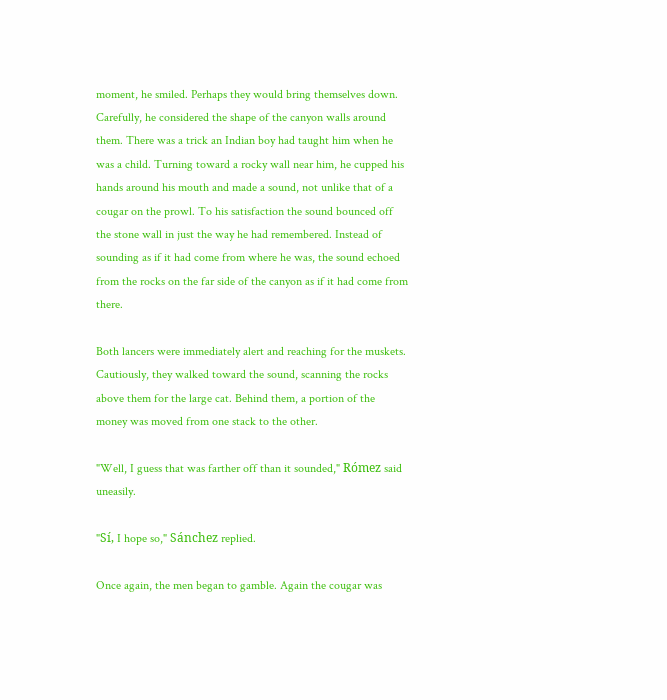moment, he smiled. Perhaps they would bring themselves down. Carefully, he considered the shape of the canyon walls around them. There was a trick an Indian boy had taught him when he was a child. Turning toward a rocky wall near him, he cupped his hands around his mouth and made a sound, not unlike that of a cougar on the prowl. To his satisfaction the sound bounced off the stone wall in just the way he had remembered. Instead of sounding as if it had come from where he was, the sound echoed from the rocks on the far side of the canyon as if it had come from there.

Both lancers were immediately alert and reaching for the muskets. Cautiously, they walked toward the sound, scanning the rocks above them for the large cat. Behind them, a portion of the money was moved from one stack to the other.

"Well, I guess that was farther off than it sounded," Rómez said uneasily.

"Sí, I hope so," Sánchez replied.

Once again, the men began to gamble. Again the cougar was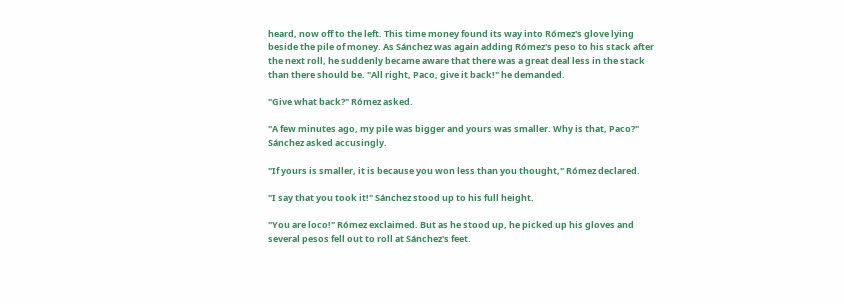heard, now off to the left. This time money found its way into Rómez's glove lying beside the pile of money. As Sánchez was again adding Rómez's peso to his stack after the next roll, he suddenly became aware that there was a great deal less in the stack than there should be. "All right, Paco, give it back!" he demanded.

"Give what back?" Rómez asked.

"A few minutes ago, my pile was bigger and yours was smaller. Why is that, Paco?" Sánchez asked accusingly.

"If yours is smaller, it is because you won less than you thought," Rómez declared.

"I say that you took it!" Sánchez stood up to his full height.

"You are loco!" Rómez exclaimed. But as he stood up, he picked up his gloves and several pesos fell out to roll at Sánchez's feet.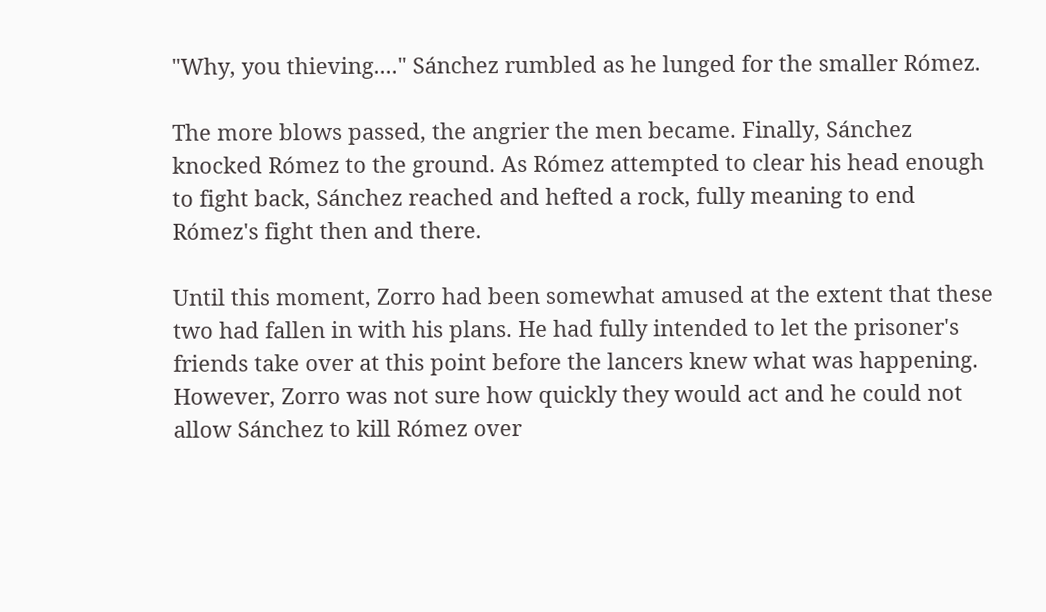"Why, you thieving...." Sánchez rumbled as he lunged for the smaller Rómez.

The more blows passed, the angrier the men became. Finally, Sánchez knocked Rómez to the ground. As Rómez attempted to clear his head enough to fight back, Sánchez reached and hefted a rock, fully meaning to end Rómez's fight then and there.

Until this moment, Zorro had been somewhat amused at the extent that these two had fallen in with his plans. He had fully intended to let the prisoner's friends take over at this point before the lancers knew what was happening. However, Zorro was not sure how quickly they would act and he could not allow Sánchez to kill Rómez over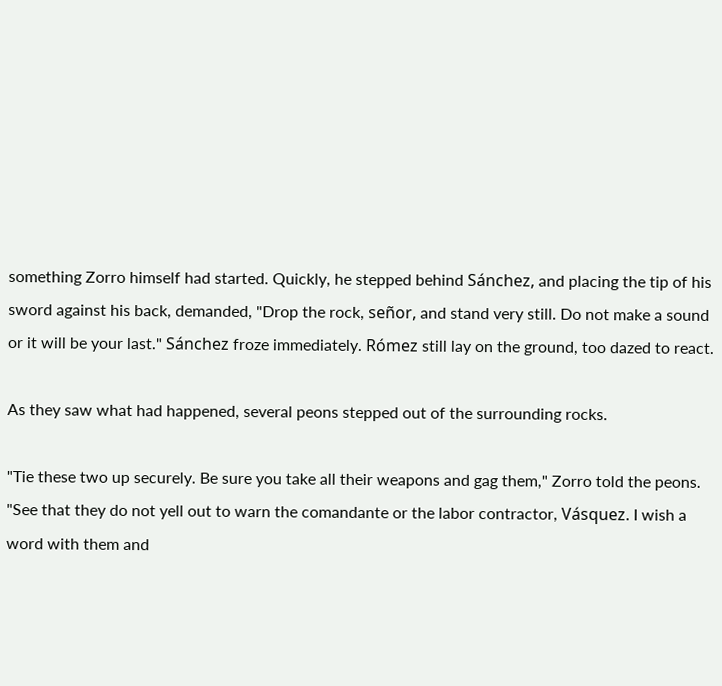something Zorro himself had started. Quickly, he stepped behind Sánchez, and placing the tip of his sword against his back, demanded, "Drop the rock, señor, and stand very still. Do not make a sound or it will be your last." Sánchez froze immediately. Rómez still lay on the ground, too dazed to react.

As they saw what had happened, several peons stepped out of the surrounding rocks.

"Tie these two up securely. Be sure you take all their weapons and gag them," Zorro told the peons. "See that they do not yell out to warn the comandante or the labor contractor, Vásquez. I wish a word with them and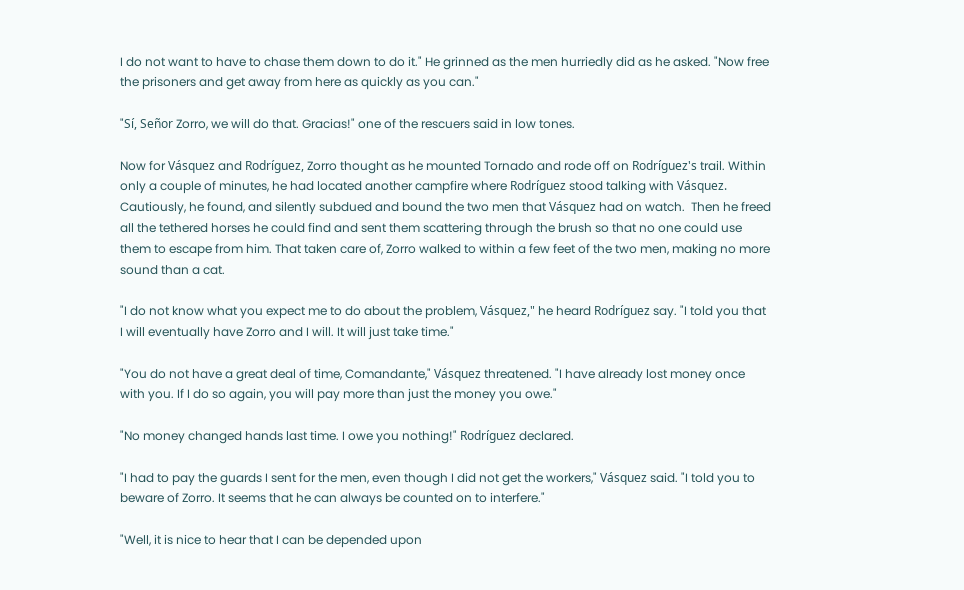I do not want to have to chase them down to do it." He grinned as the men hurriedly did as he asked. "Now free the prisoners and get away from here as quickly as you can."

"Sí, Señor Zorro, we will do that. Gracias!" one of the rescuers said in low tones.

Now for Vásquez and Rodríguez, Zorro thought as he mounted Tornado and rode off on Rodríguez's trail. Within only a couple of minutes, he had located another campfire where Rodríguez stood talking with Vásquez. Cautiously, he found, and silently subdued and bound the two men that Vásquez had on watch.  Then he freed all the tethered horses he could find and sent them scattering through the brush so that no one could use them to escape from him. That taken care of, Zorro walked to within a few feet of the two men, making no more sound than a cat.

"I do not know what you expect me to do about the problem, Vásquez," he heard Rodríguez say. "I told you that I will eventually have Zorro and I will. It will just take time."

"You do not have a great deal of time, Comandante," Vásquez threatened. "I have already lost money once with you. If I do so again, you will pay more than just the money you owe."

"No money changed hands last time. I owe you nothing!" Rodríguez declared.

"I had to pay the guards I sent for the men, even though I did not get the workers," Vásquez said. "I told you to beware of Zorro. It seems that he can always be counted on to interfere."

"Well, it is nice to hear that I can be depended upon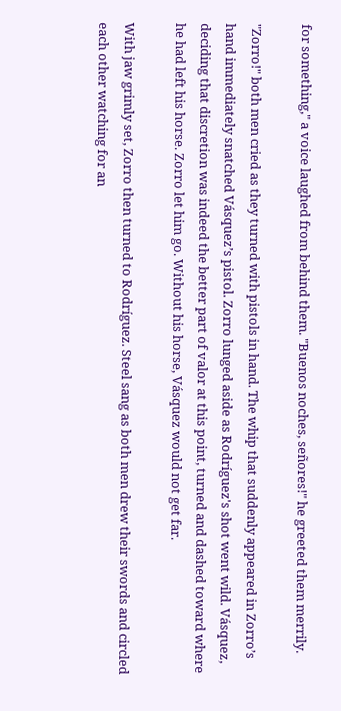for something," a voice laughed from behind them. "Buenos noches, señores!" he greeted them merrily.

"Zorro!" both men cried as they turned with pistols in hand. The whip that suddenly appeared in Zorro’s hand immediately snatched Vásquez’s pistol. Zorro lunged aside as Rodríguez's shot went wild. Vásquez, deciding that discretion was indeed the better part of valor at this point, turned and dashed toward where he had left his horse. Zorro let him go. Without his horse, Vásquez would not get far.

With jaw grimly set, Zorro then turned to Rodríguez. Steel sang as both men drew their swords and circled each other watching for an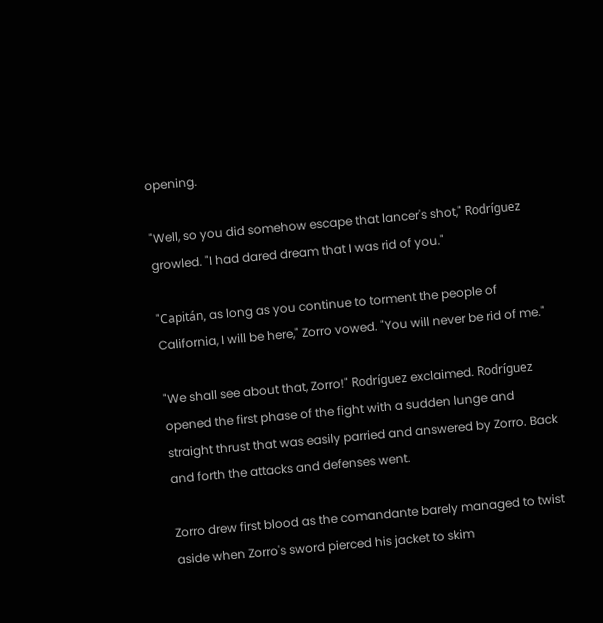opening.

"Well, so you did somehow escape that lancer's shot," Rodríguez growled. "I had dared dream that I was rid of you."

"Capitán, as long as you continue to torment the people of California, I will be here," Zorro vowed. "You will never be rid of me."

"We shall see about that, Zorro!" Rodríguez exclaimed. Rodríguez opened the first phase of the fight with a sudden lunge and straight thrust that was easily parried and answered by Zorro. Back and forth the attacks and defenses went.

Zorro drew first blood as the comandante barely managed to twist aside when Zorro's sword pierced his jacket to skim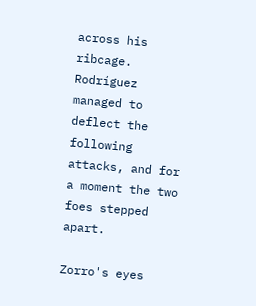across his ribcage. Rodríguez managed to deflect the following attacks, and for a moment the two foes stepped apart.

Zorro's eyes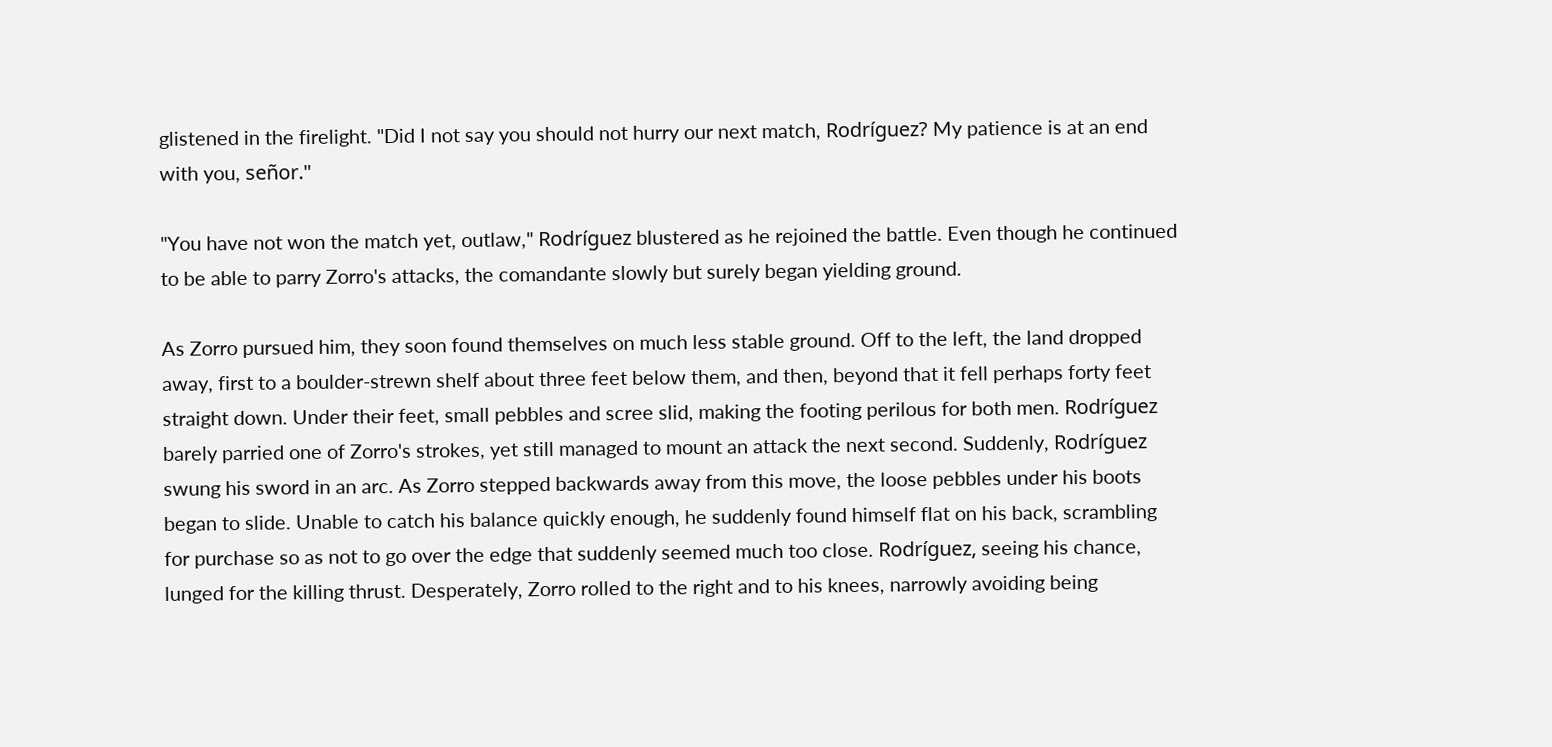glistened in the firelight. "Did I not say you should not hurry our next match, Rodríguez? My patience is at an end with you, señor."

"You have not won the match yet, outlaw," Rodríguez blustered as he rejoined the battle. Even though he continued to be able to parry Zorro's attacks, the comandante slowly but surely began yielding ground.

As Zorro pursued him, they soon found themselves on much less stable ground. Off to the left, the land dropped away, first to a boulder-strewn shelf about three feet below them, and then, beyond that it fell perhaps forty feet straight down. Under their feet, small pebbles and scree slid, making the footing perilous for both men. Rodríguez barely parried one of Zorro's strokes, yet still managed to mount an attack the next second. Suddenly, Rodríguez swung his sword in an arc. As Zorro stepped backwards away from this move, the loose pebbles under his boots began to slide. Unable to catch his balance quickly enough, he suddenly found himself flat on his back, scrambling for purchase so as not to go over the edge that suddenly seemed much too close. Rodríguez, seeing his chance, lunged for the killing thrust. Desperately, Zorro rolled to the right and to his knees, narrowly avoiding being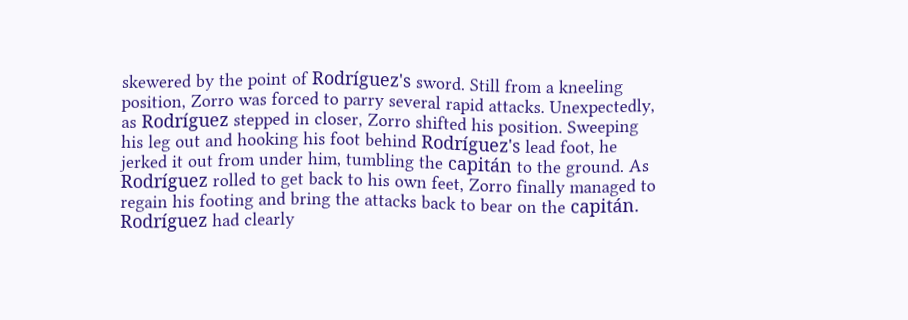skewered by the point of Rodríguez's sword. Still from a kneeling position, Zorro was forced to parry several rapid attacks. Unexpectedly, as Rodríguez stepped in closer, Zorro shifted his position. Sweeping his leg out and hooking his foot behind Rodríguez's lead foot, he jerked it out from under him, tumbling the capitán to the ground. As Rodríguez rolled to get back to his own feet, Zorro finally managed to regain his footing and bring the attacks back to bear on the capitán. Rodríguez had clearly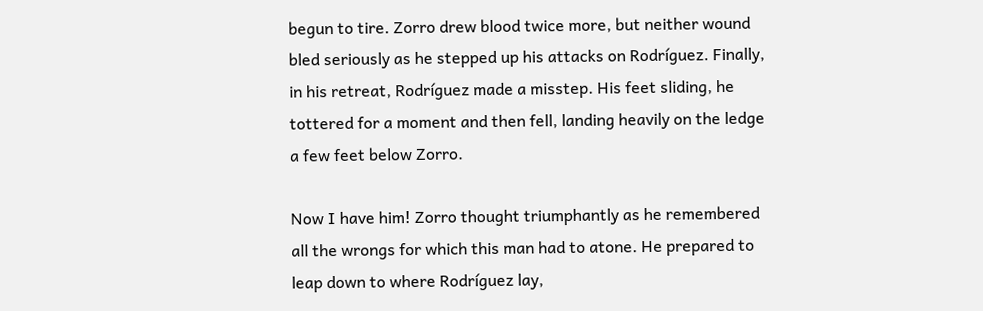begun to tire. Zorro drew blood twice more, but neither wound bled seriously as he stepped up his attacks on Rodríguez. Finally, in his retreat, Rodríguez made a misstep. His feet sliding, he tottered for a moment and then fell, landing heavily on the ledge a few feet below Zorro.

Now I have him! Zorro thought triumphantly as he remembered all the wrongs for which this man had to atone. He prepared to leap down to where Rodríguez lay,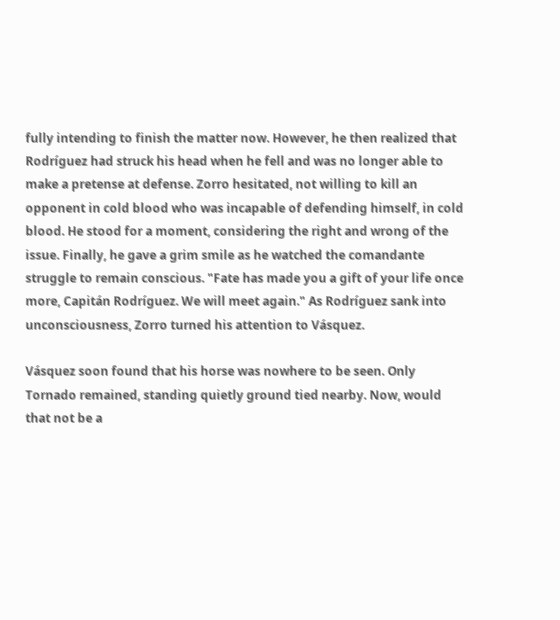fully intending to finish the matter now. However, he then realized that Rodríguez had struck his head when he fell and was no longer able to make a pretense at defense. Zorro hesitated, not willing to kill an opponent in cold blood who was incapable of defending himself, in cold blood. He stood for a moment, considering the right and wrong of the issue. Finally, he gave a grim smile as he watched the comandante struggle to remain conscious. "Fate has made you a gift of your life once more, Capitán Rodríguez. We will meet again." As Rodríguez sank into unconsciousness, Zorro turned his attention to Vásquez.

Vásquez soon found that his horse was nowhere to be seen. Only Tornado remained, standing quietly ground tied nearby. Now, would that not be a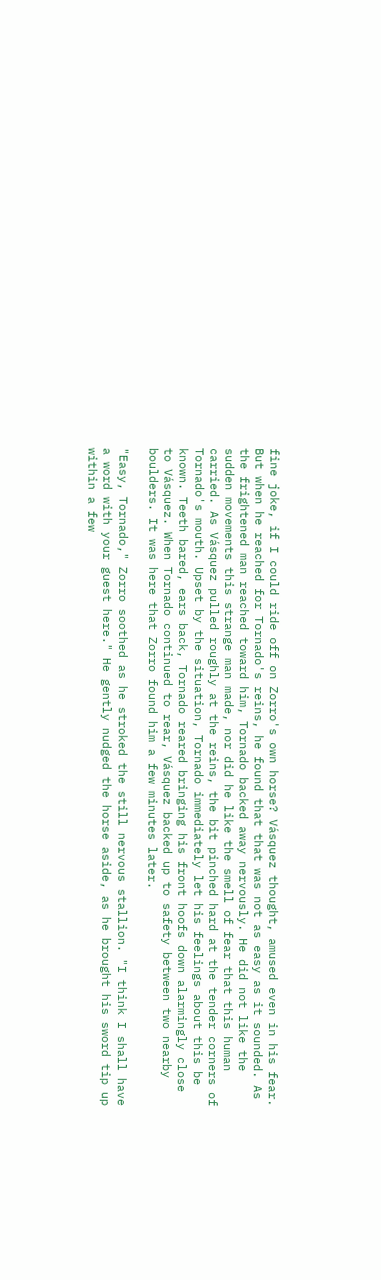fine joke, if I could ride off on Zorro's own horse? Vásquez thought, amused even in his fear. But when he reached for Tornado's reins, he found that that was not as easy as it sounded. As the frightened man reached toward him, Tornado backed away nervously. He did not like the sudden movements this strange man made, nor did he like the smell of fear that this human carried. As Vásquez pulled roughly at the reins, the bit pinched hard at the tender corners of Tornado's mouth. Upset by the situation, Tornado immediately let his feelings about this be known. Teeth bared, ears back, Tornado reared bringing his front hoofs down alarmingly close to Vásquez. When Tornado continued to rear, Vásquez backed up to safety between two nearby boulders. It was here that Zorro found him a few minutes later.

"Easy, Tornado," Zorro soothed as he stroked the still nervous stallion. "I think I shall have a word with your guest here." He gently nudged the horse aside, as he brought his sword tip up within a few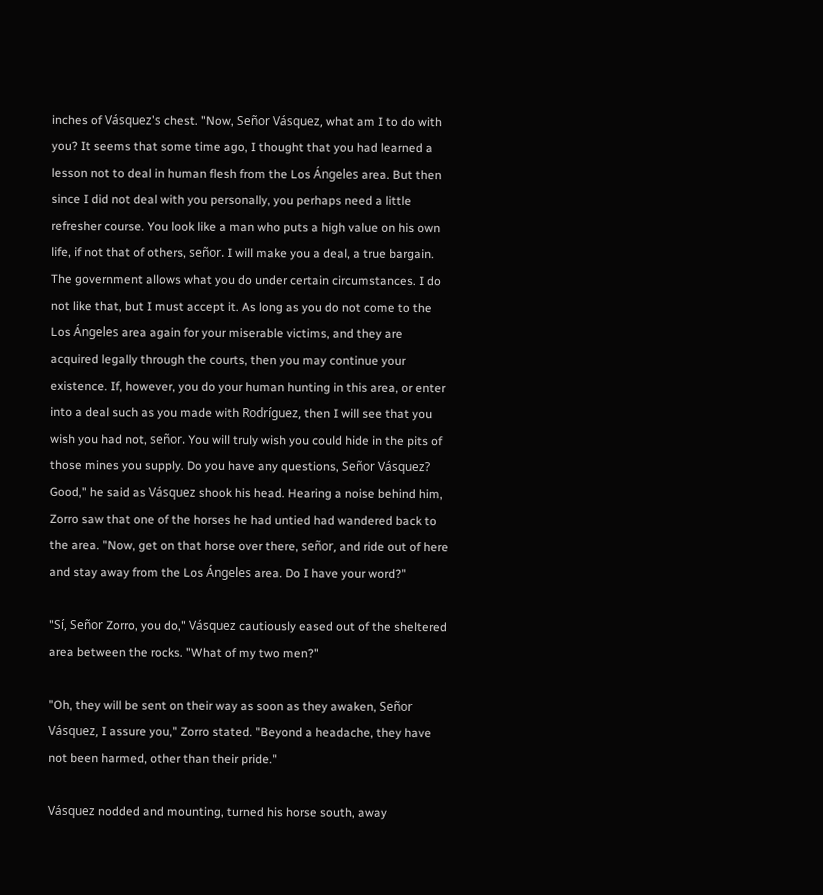inches of Vásquez's chest. "Now, Señor Vásquez, what am I to do with you? It seems that some time ago, I thought that you had learned a lesson not to deal in human flesh from the Los Ángeles area. But then since I did not deal with you personally, you perhaps need a little refresher course. You look like a man who puts a high value on his own life, if not that of others, señor. I will make you a deal, a true bargain. The government allows what you do under certain circumstances. I do not like that, but I must accept it. As long as you do not come to the Los Ángeles area again for your miserable victims, and they are acquired legally through the courts, then you may continue your existence. If, however, you do your human hunting in this area, or enter into a deal such as you made with Rodríguez, then I will see that you wish you had not, señor. You will truly wish you could hide in the pits of those mines you supply. Do you have any questions, Señor Vásquez? Good," he said as Vásquez shook his head. Hearing a noise behind him, Zorro saw that one of the horses he had untied had wandered back to the area. "Now, get on that horse over there, señor, and ride out of here and stay away from the Los Ángeles area. Do I have your word?"

"Sí, Señor Zorro, you do," Vásquez cautiously eased out of the sheltered area between the rocks. "What of my two men?"

"Oh, they will be sent on their way as soon as they awaken, Señor Vásquez, I assure you," Zorro stated. "Beyond a headache, they have not been harmed, other than their pride."

Vásquez nodded and mounting, turned his horse south, away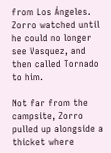from Los Ángeles. Zorro watched until he could no longer see Vasquez, and then called Tornado to him.

Not far from the campsite, Zorro pulled up alongside a thicket where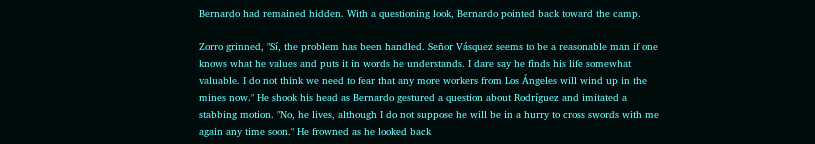Bernardo had remained hidden. With a questioning look, Bernardo pointed back toward the camp.

Zorro grinned, "Sí, the problem has been handled. Señor Vásquez seems to be a reasonable man if one knows what he values and puts it in words he understands. I dare say he finds his life somewhat valuable. I do not think we need to fear that any more workers from Los Ángeles will wind up in the mines now." He shook his head as Bernardo gestured a question about Rodríguez and imitated a stabbing motion. "No, he lives, although I do not suppose he will be in a hurry to cross swords with me again any time soon." He frowned as he looked back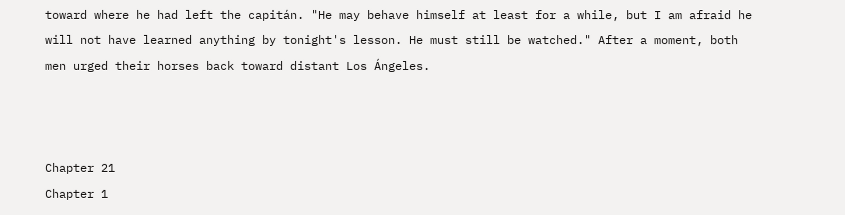toward where he had left the capitán. "He may behave himself at least for a while, but I am afraid he will not have learned anything by tonight's lesson. He must still be watched." After a moment, both men urged their horses back toward distant Los Ángeles.



Chapter 21
Chapter 1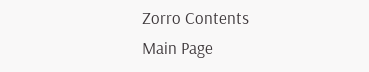Zorro Contents
Main Page